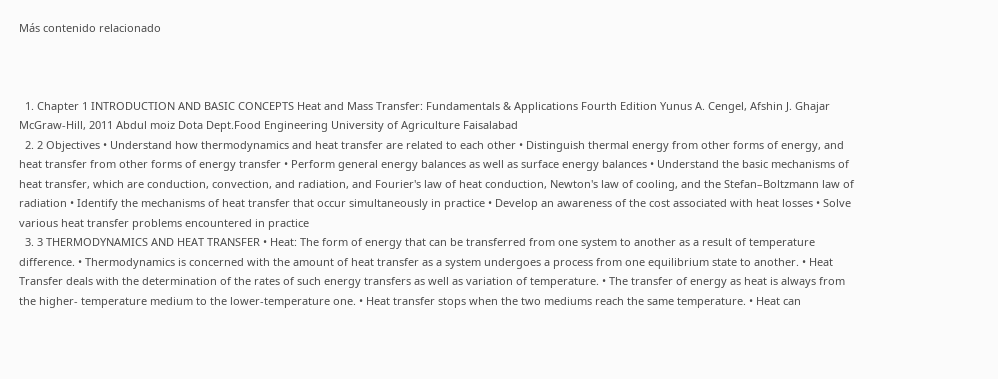Más contenido relacionado



  1. Chapter 1 INTRODUCTION AND BASIC CONCEPTS Heat and Mass Transfer: Fundamentals & Applications Fourth Edition Yunus A. Cengel, Afshin J. Ghajar McGraw-Hill, 2011 Abdul moiz Dota Dept.Food Engineering University of Agriculture Faisalabad
  2. 2 Objectives • Understand how thermodynamics and heat transfer are related to each other • Distinguish thermal energy from other forms of energy, and heat transfer from other forms of energy transfer • Perform general energy balances as well as surface energy balances • Understand the basic mechanisms of heat transfer, which are conduction, convection, and radiation, and Fourier's law of heat conduction, Newton's law of cooling, and the Stefan–Boltzmann law of radiation • Identify the mechanisms of heat transfer that occur simultaneously in practice • Develop an awareness of the cost associated with heat losses • Solve various heat transfer problems encountered in practice
  3. 3 THERMODYNAMICS AND HEAT TRANSFER • Heat: The form of energy that can be transferred from one system to another as a result of temperature difference. • Thermodynamics is concerned with the amount of heat transfer as a system undergoes a process from one equilibrium state to another. • Heat Transfer deals with the determination of the rates of such energy transfers as well as variation of temperature. • The transfer of energy as heat is always from the higher- temperature medium to the lower-temperature one. • Heat transfer stops when the two mediums reach the same temperature. • Heat can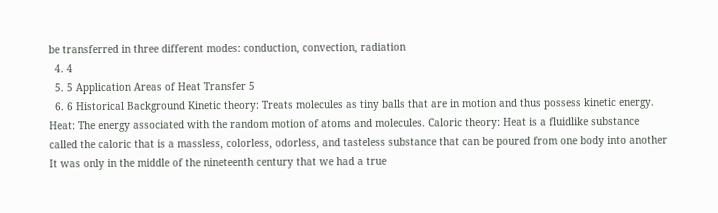be transferred in three different modes: conduction, convection, radiation
  4. 4
  5. 5 Application Areas of Heat Transfer 5
  6. 6 Historical Background Kinetic theory: Treats molecules as tiny balls that are in motion and thus possess kinetic energy. Heat: The energy associated with the random motion of atoms and molecules. Caloric theory: Heat is a fluidlike substance called the caloric that is a massless, colorless, odorless, and tasteless substance that can be poured from one body into another It was only in the middle of the nineteenth century that we had a true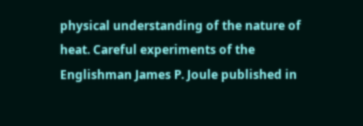physical understanding of the nature of heat. Careful experiments of the Englishman James P. Joule published in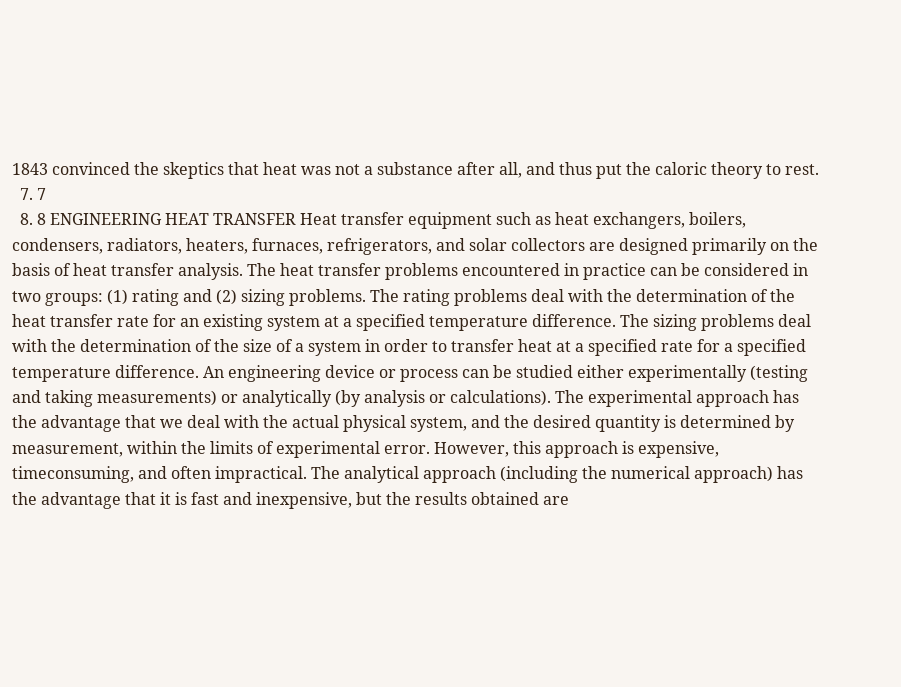1843 convinced the skeptics that heat was not a substance after all, and thus put the caloric theory to rest.
  7. 7
  8. 8 ENGINEERING HEAT TRANSFER Heat transfer equipment such as heat exchangers, boilers, condensers, radiators, heaters, furnaces, refrigerators, and solar collectors are designed primarily on the basis of heat transfer analysis. The heat transfer problems encountered in practice can be considered in two groups: (1) rating and (2) sizing problems. The rating problems deal with the determination of the heat transfer rate for an existing system at a specified temperature difference. The sizing problems deal with the determination of the size of a system in order to transfer heat at a specified rate for a specified temperature difference. An engineering device or process can be studied either experimentally (testing and taking measurements) or analytically (by analysis or calculations). The experimental approach has the advantage that we deal with the actual physical system, and the desired quantity is determined by measurement, within the limits of experimental error. However, this approach is expensive, timeconsuming, and often impractical. The analytical approach (including the numerical approach) has the advantage that it is fast and inexpensive, but the results obtained are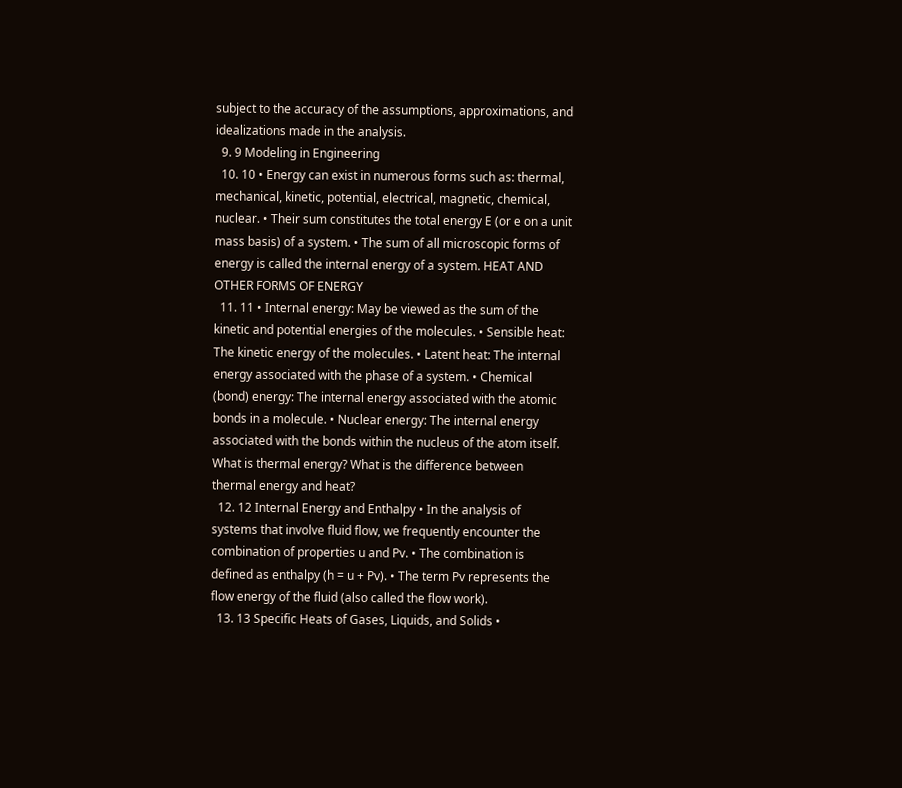subject to the accuracy of the assumptions, approximations, and idealizations made in the analysis.
  9. 9 Modeling in Engineering
  10. 10 • Energy can exist in numerous forms such as: thermal, mechanical, kinetic, potential, electrical, magnetic, chemical, nuclear. • Their sum constitutes the total energy E (or e on a unit mass basis) of a system. • The sum of all microscopic forms of energy is called the internal energy of a system. HEAT AND OTHER FORMS OF ENERGY
  11. 11 • Internal energy: May be viewed as the sum of the kinetic and potential energies of the molecules. • Sensible heat: The kinetic energy of the molecules. • Latent heat: The internal energy associated with the phase of a system. • Chemical (bond) energy: The internal energy associated with the atomic bonds in a molecule. • Nuclear energy: The internal energy associated with the bonds within the nucleus of the atom itself. What is thermal energy? What is the difference between thermal energy and heat?
  12. 12 Internal Energy and Enthalpy • In the analysis of systems that involve fluid flow, we frequently encounter the combination of properties u and Pv. • The combination is defined as enthalpy (h = u + Pv). • The term Pv represents the flow energy of the fluid (also called the flow work).
  13. 13 Specific Heats of Gases, Liquids, and Solids •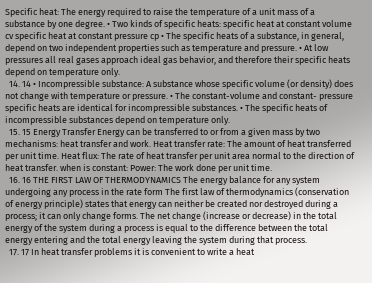Specific heat: The energy required to raise the temperature of a unit mass of a substance by one degree. • Two kinds of specific heats: specific heat at constant volume cv specific heat at constant pressure cp • The specific heats of a substance, in general, depend on two independent properties such as temperature and pressure. • At low pressures all real gases approach ideal gas behavior, and therefore their specific heats depend on temperature only.
  14. 14 • Incompressible substance: A substance whose specific volume (or density) does not change with temperature or pressure. • The constant-volume and constant- pressure specific heats are identical for incompressible substances. • The specific heats of incompressible substances depend on temperature only.
  15. 15 Energy Transfer Energy can be transferred to or from a given mass by two mechanisms: heat transfer and work. Heat transfer rate: The amount of heat transferred per unit time. Heat flux: The rate of heat transfer per unit area normal to the direction of heat transfer. when is constant: Power: The work done per unit time.
  16. 16 THE FIRST LAW OF THERMODYNAMICS The energy balance for any system undergoing any process in the rate form The first law of thermodynamics (conservation of energy principle) states that energy can neither be created nor destroyed during a process; it can only change forms. The net change (increase or decrease) in the total energy of the system during a process is equal to the difference between the total energy entering and the total energy leaving the system during that process.
  17. 17 In heat transfer problems it is convenient to write a heat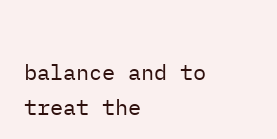balance and to treat the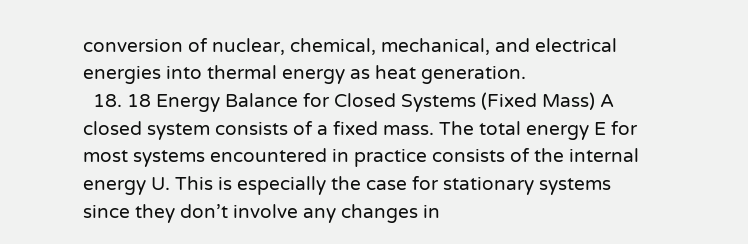conversion of nuclear, chemical, mechanical, and electrical energies into thermal energy as heat generation.
  18. 18 Energy Balance for Closed Systems (Fixed Mass) A closed system consists of a fixed mass. The total energy E for most systems encountered in practice consists of the internal energy U. This is especially the case for stationary systems since they don’t involve any changes in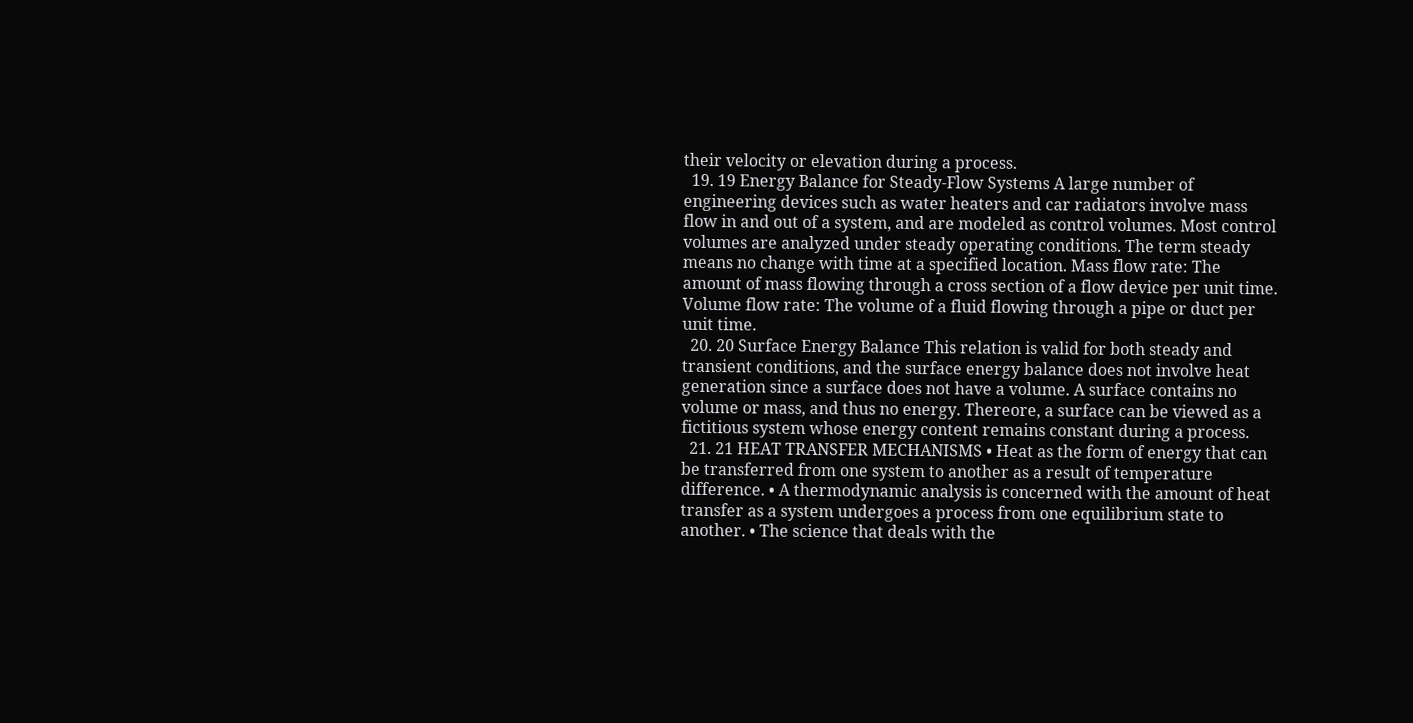their velocity or elevation during a process.
  19. 19 Energy Balance for Steady-Flow Systems A large number of engineering devices such as water heaters and car radiators involve mass flow in and out of a system, and are modeled as control volumes. Most control volumes are analyzed under steady operating conditions. The term steady means no change with time at a specified location. Mass flow rate: The amount of mass flowing through a cross section of a flow device per unit time. Volume flow rate: The volume of a fluid flowing through a pipe or duct per unit time.
  20. 20 Surface Energy Balance This relation is valid for both steady and transient conditions, and the surface energy balance does not involve heat generation since a surface does not have a volume. A surface contains no volume or mass, and thus no energy. Thereore, a surface can be viewed as a fictitious system whose energy content remains constant during a process.
  21. 21 HEAT TRANSFER MECHANISMS • Heat as the form of energy that can be transferred from one system to another as a result of temperature difference. • A thermodynamic analysis is concerned with the amount of heat transfer as a system undergoes a process from one equilibrium state to another. • The science that deals with the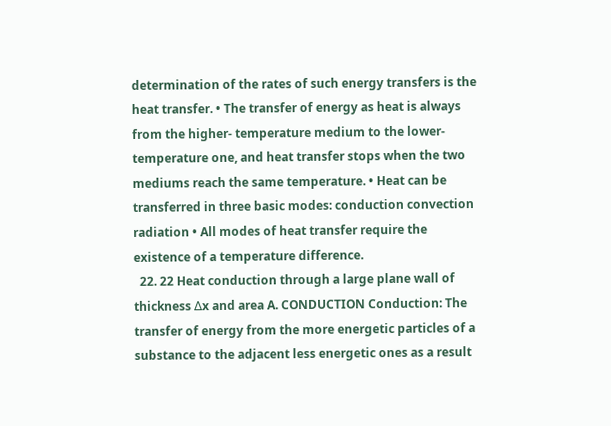determination of the rates of such energy transfers is the heat transfer. • The transfer of energy as heat is always from the higher- temperature medium to the lower-temperature one, and heat transfer stops when the two mediums reach the same temperature. • Heat can be transferred in three basic modes: conduction convection radiation • All modes of heat transfer require the existence of a temperature difference.
  22. 22 Heat conduction through a large plane wall of thickness ∆x and area A. CONDUCTION Conduction: The transfer of energy from the more energetic particles of a substance to the adjacent less energetic ones as a result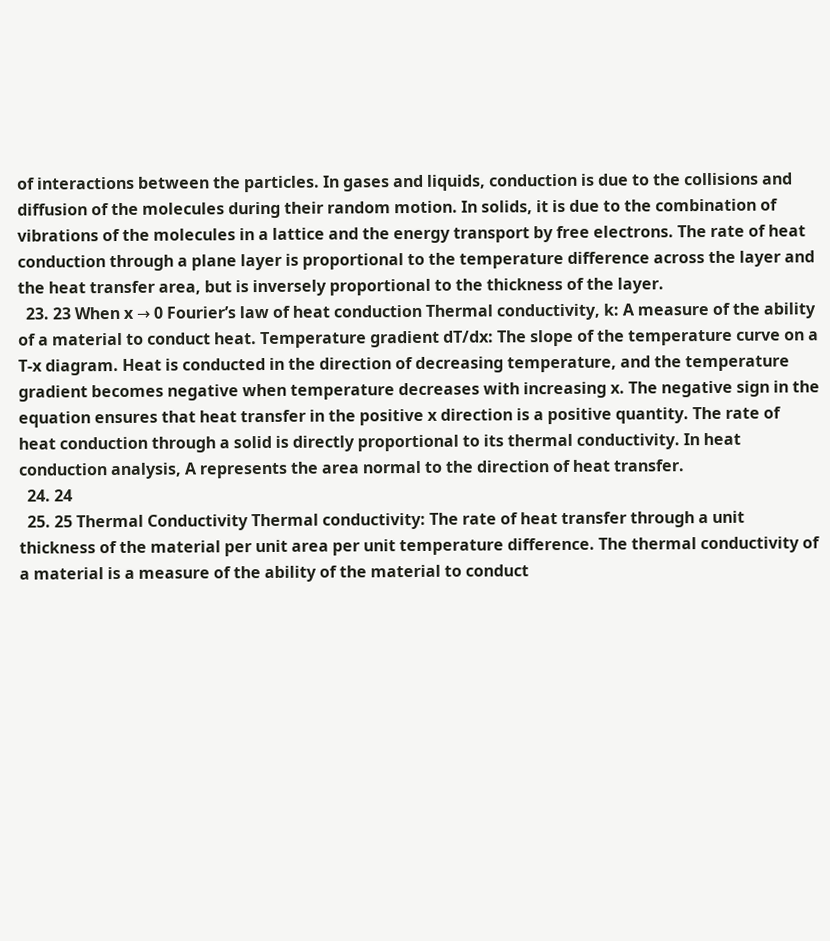of interactions between the particles. In gases and liquids, conduction is due to the collisions and diffusion of the molecules during their random motion. In solids, it is due to the combination of vibrations of the molecules in a lattice and the energy transport by free electrons. The rate of heat conduction through a plane layer is proportional to the temperature difference across the layer and the heat transfer area, but is inversely proportional to the thickness of the layer.
  23. 23 When x → 0 Fourier’s law of heat conduction Thermal conductivity, k: A measure of the ability of a material to conduct heat. Temperature gradient dT/dx: The slope of the temperature curve on a T-x diagram. Heat is conducted in the direction of decreasing temperature, and the temperature gradient becomes negative when temperature decreases with increasing x. The negative sign in the equation ensures that heat transfer in the positive x direction is a positive quantity. The rate of heat conduction through a solid is directly proportional to its thermal conductivity. In heat conduction analysis, A represents the area normal to the direction of heat transfer.
  24. 24
  25. 25 Thermal Conductivity Thermal conductivity: The rate of heat transfer through a unit thickness of the material per unit area per unit temperature difference. The thermal conductivity of a material is a measure of the ability of the material to conduct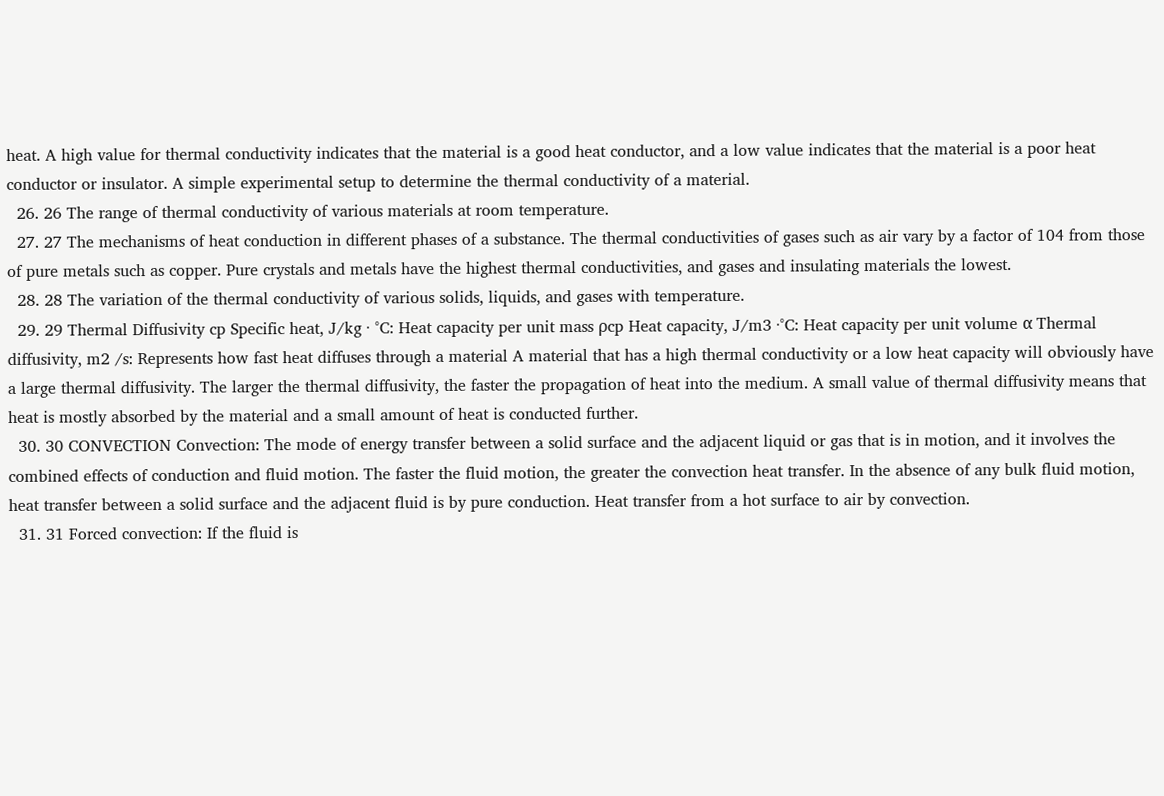heat. A high value for thermal conductivity indicates that the material is a good heat conductor, and a low value indicates that the material is a poor heat conductor or insulator. A simple experimental setup to determine the thermal conductivity of a material.
  26. 26 The range of thermal conductivity of various materials at room temperature.
  27. 27 The mechanisms of heat conduction in different phases of a substance. The thermal conductivities of gases such as air vary by a factor of 104 from those of pure metals such as copper. Pure crystals and metals have the highest thermal conductivities, and gases and insulating materials the lowest.
  28. 28 The variation of the thermal conductivity of various solids, liquids, and gases with temperature.
  29. 29 Thermal Diffusivity cp Specific heat, J/kg · °C: Heat capacity per unit mass ρcp Heat capacity, J/m3 ·°C: Heat capacity per unit volume α Thermal diffusivity, m2 /s: Represents how fast heat diffuses through a material A material that has a high thermal conductivity or a low heat capacity will obviously have a large thermal diffusivity. The larger the thermal diffusivity, the faster the propagation of heat into the medium. A small value of thermal diffusivity means that heat is mostly absorbed by the material and a small amount of heat is conducted further.
  30. 30 CONVECTION Convection: The mode of energy transfer between a solid surface and the adjacent liquid or gas that is in motion, and it involves the combined effects of conduction and fluid motion. The faster the fluid motion, the greater the convection heat transfer. In the absence of any bulk fluid motion, heat transfer between a solid surface and the adjacent fluid is by pure conduction. Heat transfer from a hot surface to air by convection.
  31. 31 Forced convection: If the fluid is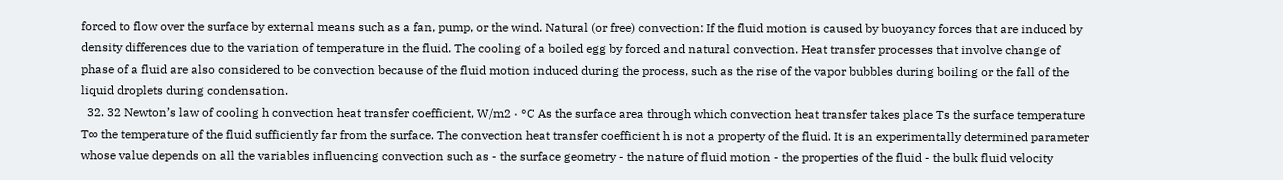forced to flow over the surface by external means such as a fan, pump, or the wind. Natural (or free) convection: If the fluid motion is caused by buoyancy forces that are induced by density differences due to the variation of temperature in the fluid. The cooling of a boiled egg by forced and natural convection. Heat transfer processes that involve change of phase of a fluid are also considered to be convection because of the fluid motion induced during the process, such as the rise of the vapor bubbles during boiling or the fall of the liquid droplets during condensation.
  32. 32 Newton’s law of cooling h convection heat transfer coefficient, W/m2 · °C As the surface area through which convection heat transfer takes place Ts the surface temperature T∞ the temperature of the fluid sufficiently far from the surface. The convection heat transfer coefficient h is not a property of the fluid. It is an experimentally determined parameter whose value depends on all the variables influencing convection such as - the surface geometry - the nature of fluid motion - the properties of the fluid - the bulk fluid velocity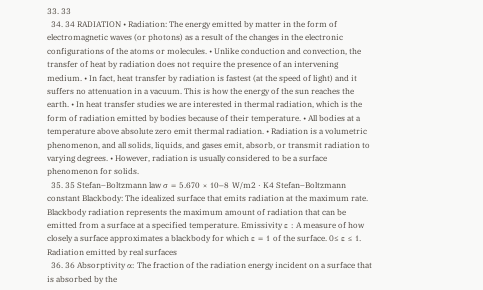33. 33
  34. 34 RADIATION • Radiation: The energy emitted by matter in the form of electromagnetic waves (or photons) as a result of the changes in the electronic configurations of the atoms or molecules. • Unlike conduction and convection, the transfer of heat by radiation does not require the presence of an intervening medium. • In fact, heat transfer by radiation is fastest (at the speed of light) and it suffers no attenuation in a vacuum. This is how the energy of the sun reaches the earth. • In heat transfer studies we are interested in thermal radiation, which is the form of radiation emitted by bodies because of their temperature. • All bodies at a temperature above absolute zero emit thermal radiation. • Radiation is a volumetric phenomenon, and all solids, liquids, and gases emit, absorb, or transmit radiation to varying degrees. • However, radiation is usually considered to be a surface phenomenon for solids.
  35. 35 Stefan–Boltzmann law σ = 5.670 × 10−8 W/m2 · K4 Stefan–Boltzmann constant Blackbody: The idealized surface that emits radiation at the maximum rate. Blackbody radiation represents the maximum amount of radiation that can be emitted from a surface at a specified temperature. Emissivity ε : A measure of how closely a surface approximates a blackbody for which ε = 1 of the surface. 0≤ ε ≤ 1. Radiation emitted by real surfaces
  36. 36 Absorptivity α: The fraction of the radiation energy incident on a surface that is absorbed by the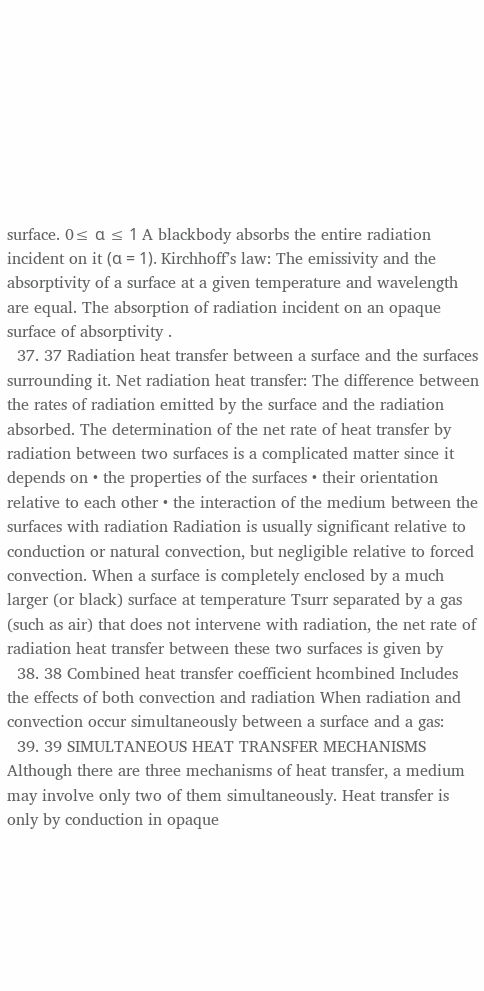surface. 0≤ α ≤ 1 A blackbody absorbs the entire radiation incident on it (α = 1). Kirchhoff’s law: The emissivity and the absorptivity of a surface at a given temperature and wavelength are equal. The absorption of radiation incident on an opaque surface of absorptivity .
  37. 37 Radiation heat transfer between a surface and the surfaces surrounding it. Net radiation heat transfer: The difference between the rates of radiation emitted by the surface and the radiation absorbed. The determination of the net rate of heat transfer by radiation between two surfaces is a complicated matter since it depends on • the properties of the surfaces • their orientation relative to each other • the interaction of the medium between the surfaces with radiation Radiation is usually significant relative to conduction or natural convection, but negligible relative to forced convection. When a surface is completely enclosed by a much larger (or black) surface at temperature Tsurr separated by a gas (such as air) that does not intervene with radiation, the net rate of radiation heat transfer between these two surfaces is given by
  38. 38 Combined heat transfer coefficient hcombined Includes the effects of both convection and radiation When radiation and convection occur simultaneously between a surface and a gas:
  39. 39 SIMULTANEOUS HEAT TRANSFER MECHANISMS Although there are three mechanisms of heat transfer, a medium may involve only two of them simultaneously. Heat transfer is only by conduction in opaque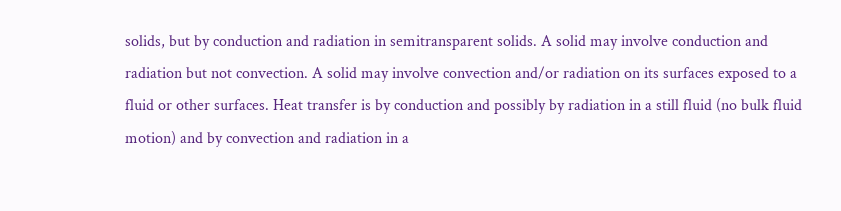solids, but by conduction and radiation in semitransparent solids. A solid may involve conduction and radiation but not convection. A solid may involve convection and/or radiation on its surfaces exposed to a fluid or other surfaces. Heat transfer is by conduction and possibly by radiation in a still fluid (no bulk fluid motion) and by convection and radiation in a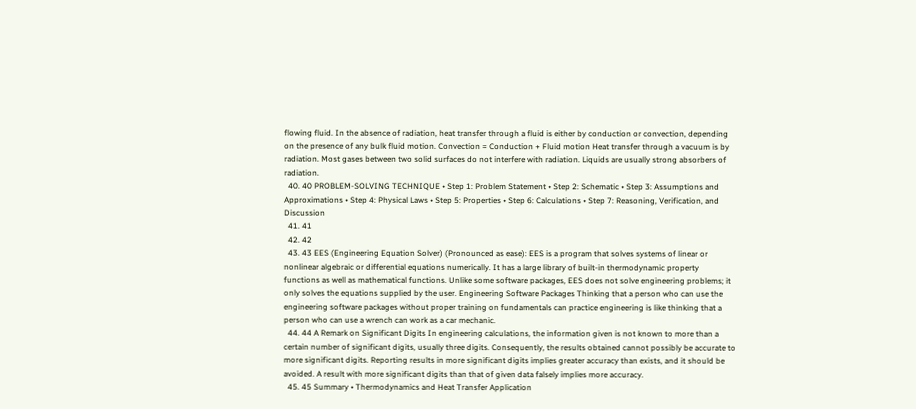flowing fluid. In the absence of radiation, heat transfer through a fluid is either by conduction or convection, depending on the presence of any bulk fluid motion. Convection = Conduction + Fluid motion Heat transfer through a vacuum is by radiation. Most gases between two solid surfaces do not interfere with radiation. Liquids are usually strong absorbers of radiation.
  40. 40 PROBLEM-SOLVING TECHNIQUE • Step 1: Problem Statement • Step 2: Schematic • Step 3: Assumptions and Approximations • Step 4: Physical Laws • Step 5: Properties • Step 6: Calculations • Step 7: Reasoning, Verification, and Discussion
  41. 41
  42. 42
  43. 43 EES (Engineering Equation Solver) (Pronounced as ease): EES is a program that solves systems of linear or nonlinear algebraic or differential equations numerically. It has a large library of built-in thermodynamic property functions as well as mathematical functions. Unlike some software packages, EES does not solve engineering problems; it only solves the equations supplied by the user. Engineering Software Packages Thinking that a person who can use the engineering software packages without proper training on fundamentals can practice engineering is like thinking that a person who can use a wrench can work as a car mechanic.
  44. 44 A Remark on Significant Digits In engineering calculations, the information given is not known to more than a certain number of significant digits, usually three digits. Consequently, the results obtained cannot possibly be accurate to more significant digits. Reporting results in more significant digits implies greater accuracy than exists, and it should be avoided. A result with more significant digits than that of given data falsely implies more accuracy.
  45. 45 Summary • Thermodynamics and Heat Transfer Application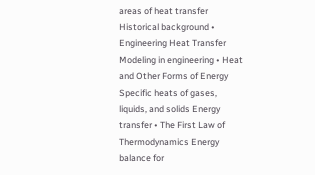areas of heat transfer Historical background • Engineering Heat Transfer Modeling in engineering • Heat and Other Forms of Energy Specific heats of gases, liquids, and solids Energy transfer • The First Law of Thermodynamics Energy balance for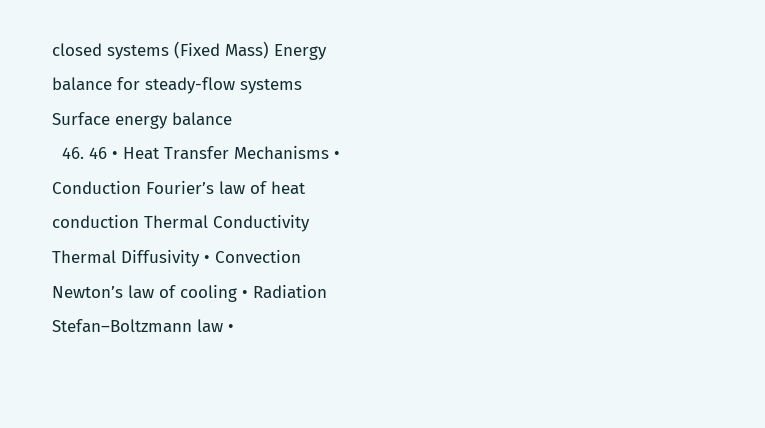closed systems (Fixed Mass) Energy balance for steady-flow systems Surface energy balance
  46. 46 • Heat Transfer Mechanisms • Conduction Fourier’s law of heat conduction Thermal Conductivity Thermal Diffusivity • Convection Newton’s law of cooling • Radiation Stefan–Boltzmann law •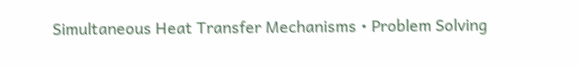Simultaneous Heat Transfer Mechanisms • Problem Solving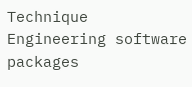Technique Engineering software packages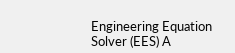Engineering Equation Solver (EES) A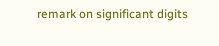remark on significant digits